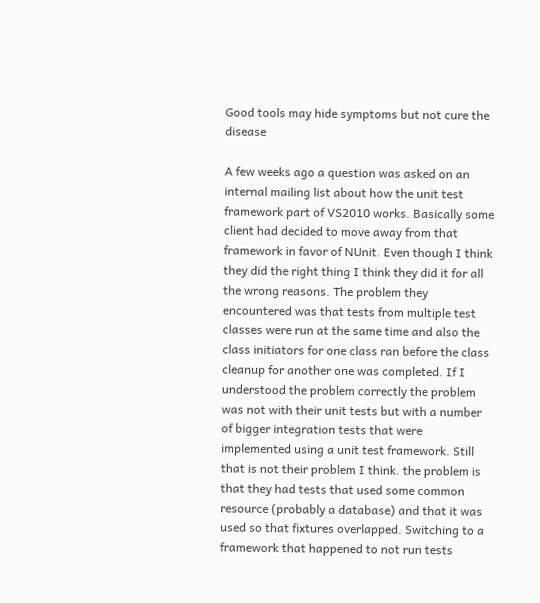Good tools may hide symptoms but not cure the disease

A few weeks ago a question was asked on an internal mailing list about how the unit test framework part of VS2010 works. Basically some client had decided to move away from that framework in favor of NUnit. Even though I think they did the right thing I think they did it for all the wrong reasons. The problem they encountered was that tests from multiple test classes were run at the same time and also the class initiators for one class ran before the class cleanup for another one was completed. If I understood the problem correctly the problem was not with their unit tests but with a number of bigger integration tests that were implemented using a unit test framework. Still that is not their problem I think. the problem is that they had tests that used some common resource (probably a database) and that it was used so that fixtures overlapped. Switching to a framework that happened to not run tests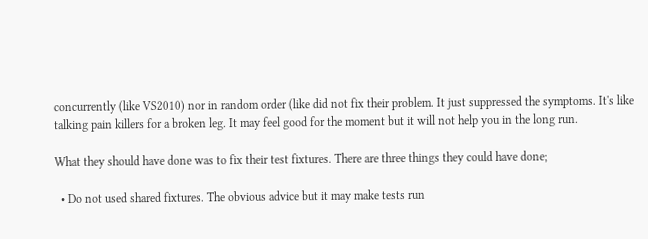concurrently (like VS2010) nor in random order (like did not fix their problem. It just suppressed the symptoms. It's like talking pain killers for a broken leg. It may feel good for the moment but it will not help you in the long run.

What they should have done was to fix their test fixtures. There are three things they could have done;

  • Do not used shared fixtures. The obvious advice but it may make tests run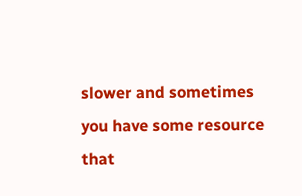slower and sometimes you have some resource that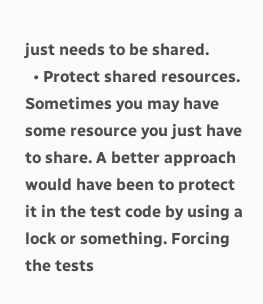just needs to be shared.
  • Protect shared resources. Sometimes you may have some resource you just have to share. A better approach would have been to protect it in the test code by using a lock or something. Forcing the tests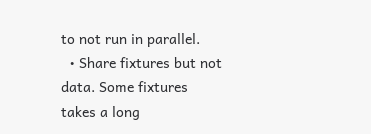to not run in parallel.
  • Share fixtures but not data. Some fixtures takes a long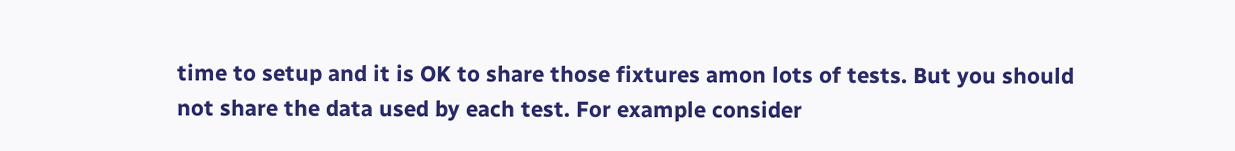time to setup and it is OK to share those fixtures amon lots of tests. But you should not share the data used by each test. For example consider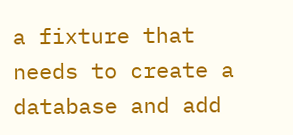a fixture that needs to create a database and add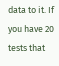data to it. If you have 20 tests that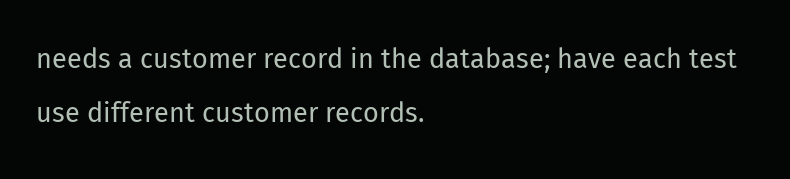needs a customer record in the database; have each test use different customer records.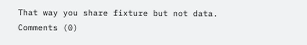That way you share fixture but not data.
Comments (0)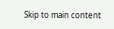Skip to main content